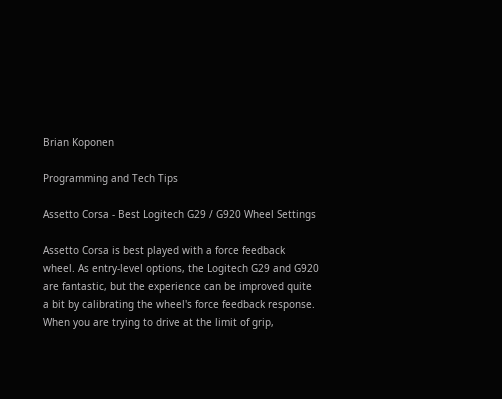Brian Koponen

Programming and Tech Tips

Assetto Corsa - Best Logitech G29 / G920 Wheel Settings

Assetto Corsa is best played with a force feedback wheel. As entry-level options, the Logitech G29 and G920 are fantastic, but the experience can be improved quite a bit by calibrating the wheel's force feedback response. When you are trying to drive at the limit of grip,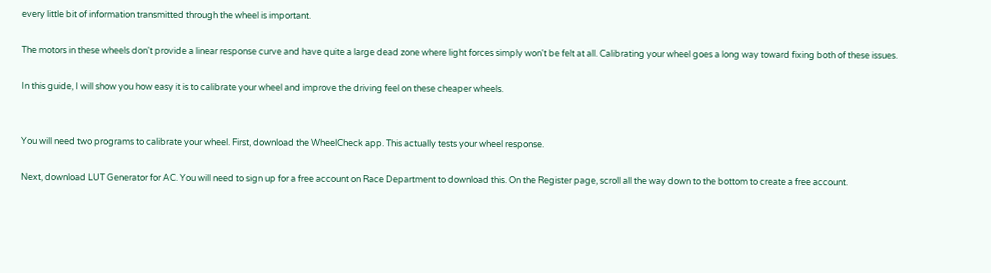every little bit of information transmitted through the wheel is important.

The motors in these wheels don't provide a linear response curve and have quite a large dead zone where light forces simply won't be felt at all. Calibrating your wheel goes a long way toward fixing both of these issues.

In this guide, I will show you how easy it is to calibrate your wheel and improve the driving feel on these cheaper wheels.


You will need two programs to calibrate your wheel. First, download the WheelCheck app. This actually tests your wheel response.

Next, download LUT Generator for AC. You will need to sign up for a free account on Race Department to download this. On the Register page, scroll all the way down to the bottom to create a free account.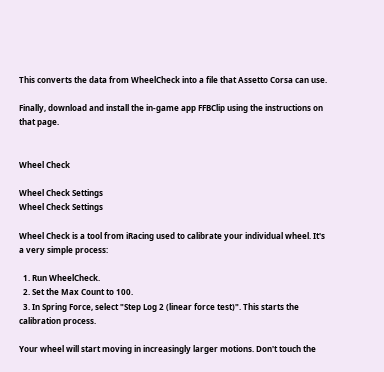This converts the data from WheelCheck into a file that Assetto Corsa can use.

Finally, download and install the in-game app FFBClip using the instructions on that page.


Wheel Check

Wheel Check Settings
Wheel Check Settings

Wheel Check is a tool from iRacing used to calibrate your individual wheel. It's a very simple process:

  1. Run WheelCheck.
  2. Set the Max Count to 100.
  3. In Spring Force, select "Step Log 2 (linear force test)". This starts the calibration process.

Your wheel will start moving in increasingly larger motions. Don't touch the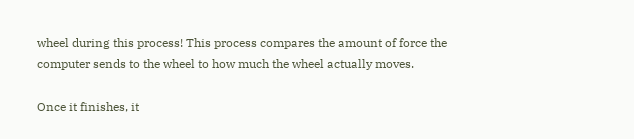wheel during this process! This process compares the amount of force the computer sends to the wheel to how much the wheel actually moves.

Once it finishes, it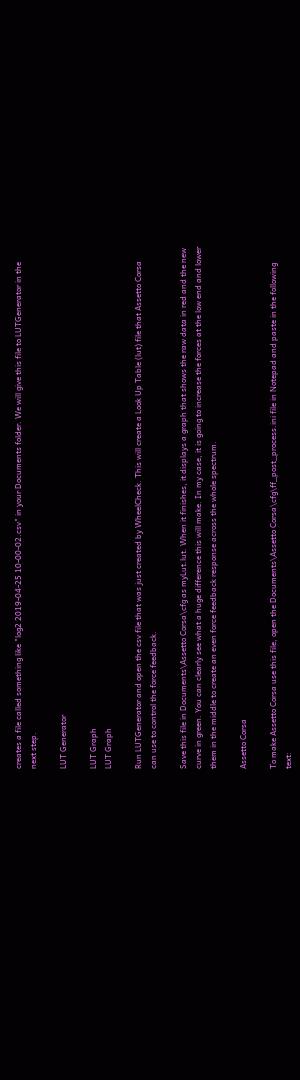creates a file called something like "log2 2019-04-25 10-00-02.csv" in your Documents folder. We will give this file to LUTGenerator in the next step.

LUT Generator

LUT Graph
LUT Graph

Run LUTGenerator and open the csv file that was just created by WheelCheck. This will create a Look Up Table (lut) file that Assetto Corsa can use to control the force feedback.

Save this file in Documents\Assetto Corsa\cfg as myLut.lut. When it finishes, it displays a graph that shows the raw data in red and the new curve in green. You can clearly see what a huge difference this will make. In my case, it is going to increase the forces at the low end and lower them in the middle to create an even force feedback response across the whole spectrum.

Assetto Corsa

To make Assetto Corsa use this file, open the Documents\Assetto Corsa\cfg\ff_post_process.ini file in Notepad and paste in the following text: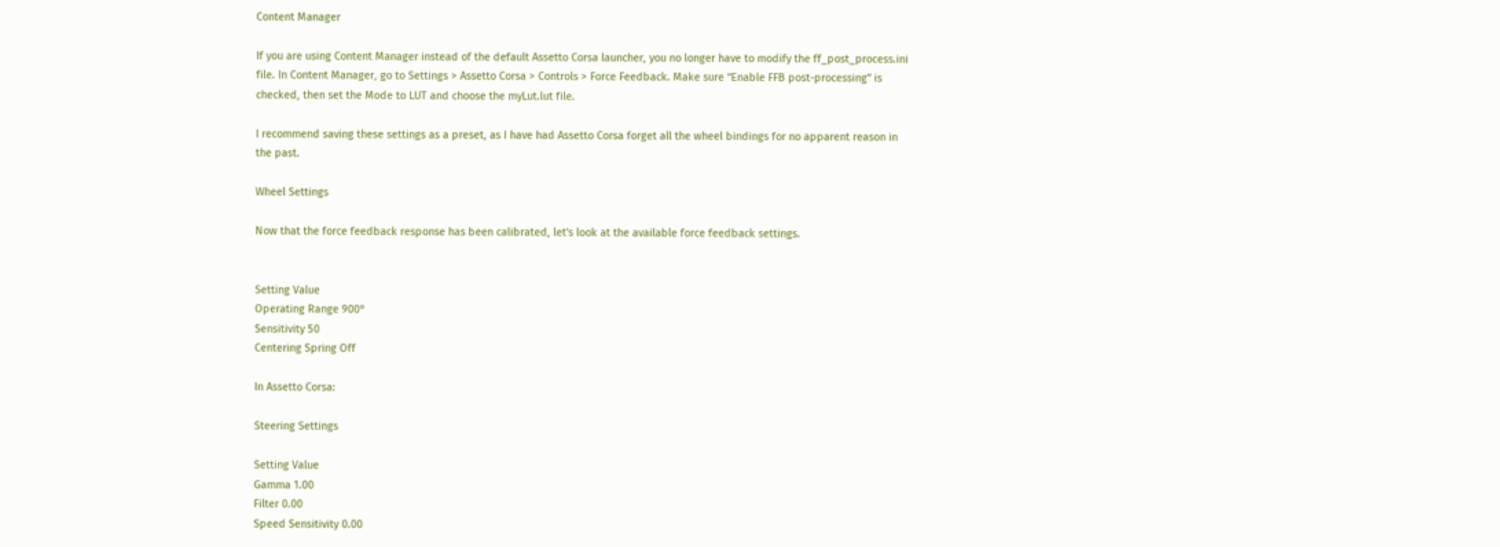Content Manager

If you are using Content Manager instead of the default Assetto Corsa launcher, you no longer have to modify the ff_post_process.ini file. In Content Manager, go to Settings > Assetto Corsa > Controls > Force Feedback. Make sure “Enable FFB post-processing” is checked, then set the Mode to LUT and choose the myLut.lut file.

I recommend saving these settings as a preset, as I have had Assetto Corsa forget all the wheel bindings for no apparent reason in the past.

Wheel Settings

Now that the force feedback response has been calibrated, let's look at the available force feedback settings.


Setting Value
Operating Range 900°
Sensitivity 50
Centering Spring Off

In Assetto Corsa:

Steering Settings

Setting Value
Gamma 1.00
Filter 0.00
Speed Sensitivity 0.00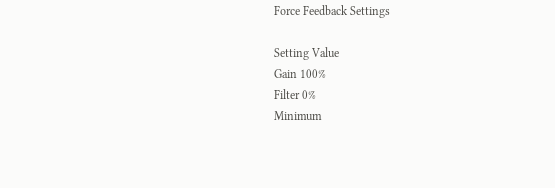Force Feedback Settings

Setting Value
Gain 100%
Filter 0%
Minimum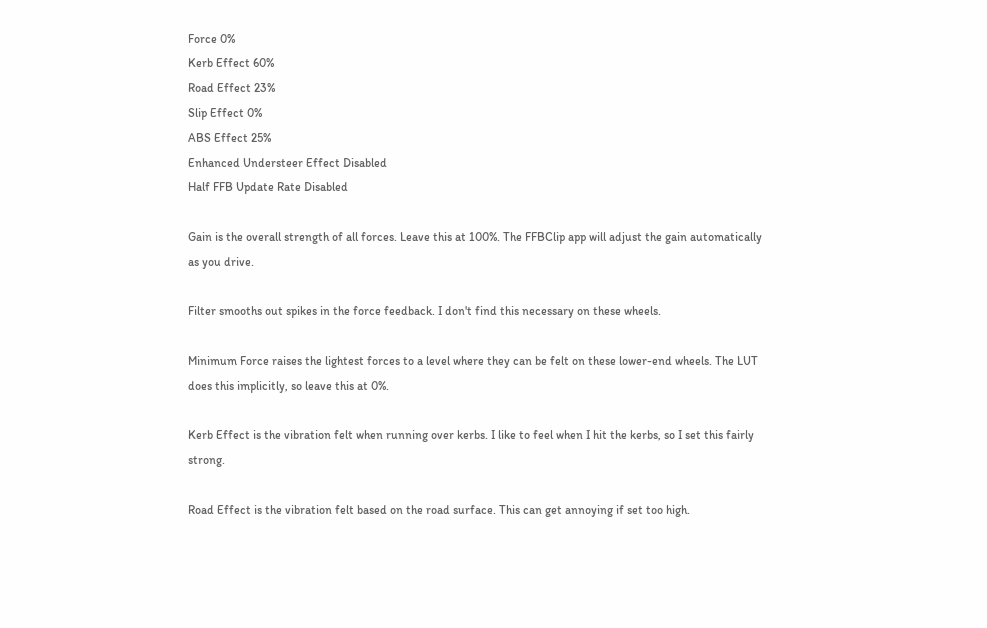Force 0%
Kerb Effect 60%
Road Effect 23%
Slip Effect 0%
ABS Effect 25%
Enhanced Understeer Effect Disabled
Half FFB Update Rate Disabled

Gain is the overall strength of all forces. Leave this at 100%. The FFBClip app will adjust the gain automatically as you drive.

Filter smooths out spikes in the force feedback. I don't find this necessary on these wheels.

Minimum Force raises the lightest forces to a level where they can be felt on these lower-end wheels. The LUT does this implicitly, so leave this at 0%.

Kerb Effect is the vibration felt when running over kerbs. I like to feel when I hit the kerbs, so I set this fairly strong.

Road Effect is the vibration felt based on the road surface. This can get annoying if set too high.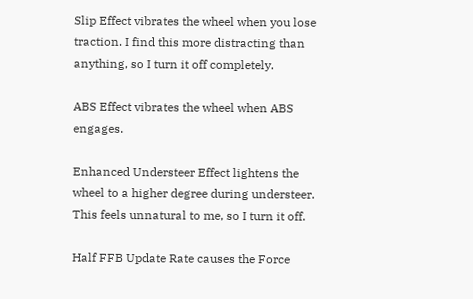Slip Effect vibrates the wheel when you lose traction. I find this more distracting than anything, so I turn it off completely.

ABS Effect vibrates the wheel when ABS engages.

Enhanced Understeer Effect lightens the wheel to a higher degree during understeer. This feels unnatural to me, so I turn it off.

Half FFB Update Rate causes the Force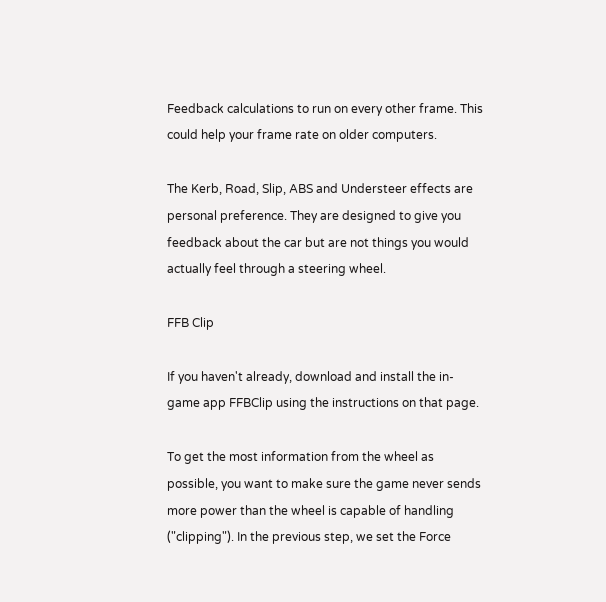Feedback calculations to run on every other frame. This could help your frame rate on older computers.

The Kerb, Road, Slip, ABS and Understeer effects are personal preference. They are designed to give you feedback about the car but are not things you would actually feel through a steering wheel.

FFB Clip

If you haven't already, download and install the in-game app FFBClip using the instructions on that page.

To get the most information from the wheel as possible, you want to make sure the game never sends more power than the wheel is capable of handling ("clipping"). In the previous step, we set the Force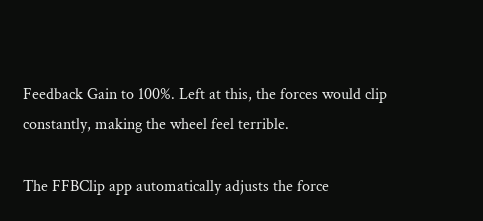Feedback Gain to 100%. Left at this, the forces would clip constantly, making the wheel feel terrible.

The FFBClip app automatically adjusts the force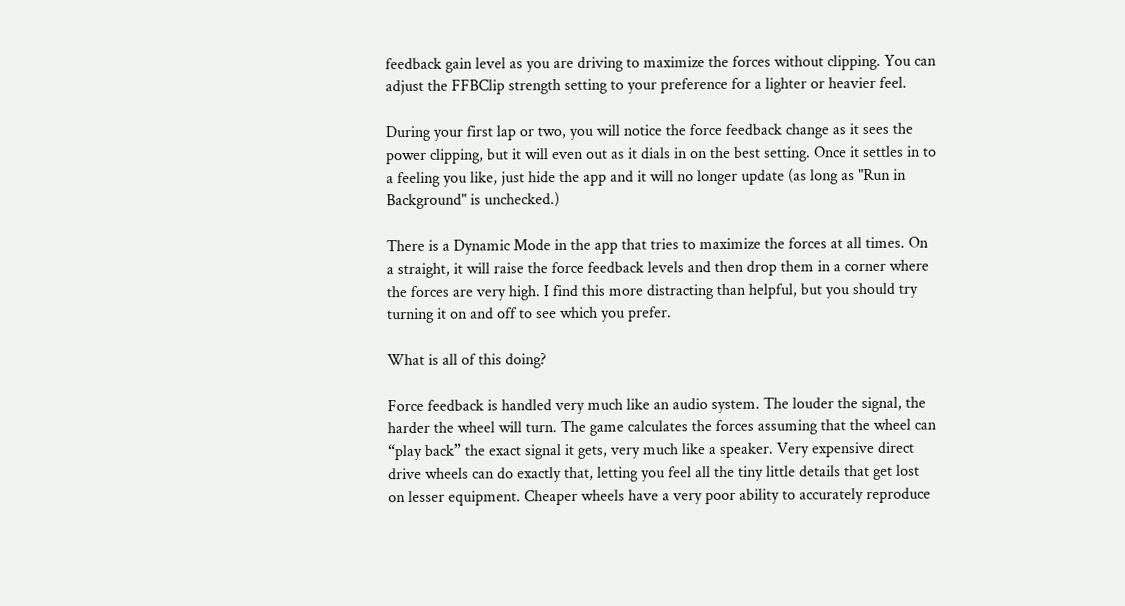feedback gain level as you are driving to maximize the forces without clipping. You can adjust the FFBClip strength setting to your preference for a lighter or heavier feel.

During your first lap or two, you will notice the force feedback change as it sees the power clipping, but it will even out as it dials in on the best setting. Once it settles in to a feeling you like, just hide the app and it will no longer update (as long as "Run in Background" is unchecked.)

There is a Dynamic Mode in the app that tries to maximize the forces at all times. On a straight, it will raise the force feedback levels and then drop them in a corner where the forces are very high. I find this more distracting than helpful, but you should try turning it on and off to see which you prefer.

What is all of this doing?

Force feedback is handled very much like an audio system. The louder the signal, the harder the wheel will turn. The game calculates the forces assuming that the wheel can “play back” the exact signal it gets, very much like a speaker. Very expensive direct drive wheels can do exactly that, letting you feel all the tiny little details that get lost on lesser equipment. Cheaper wheels have a very poor ability to accurately reproduce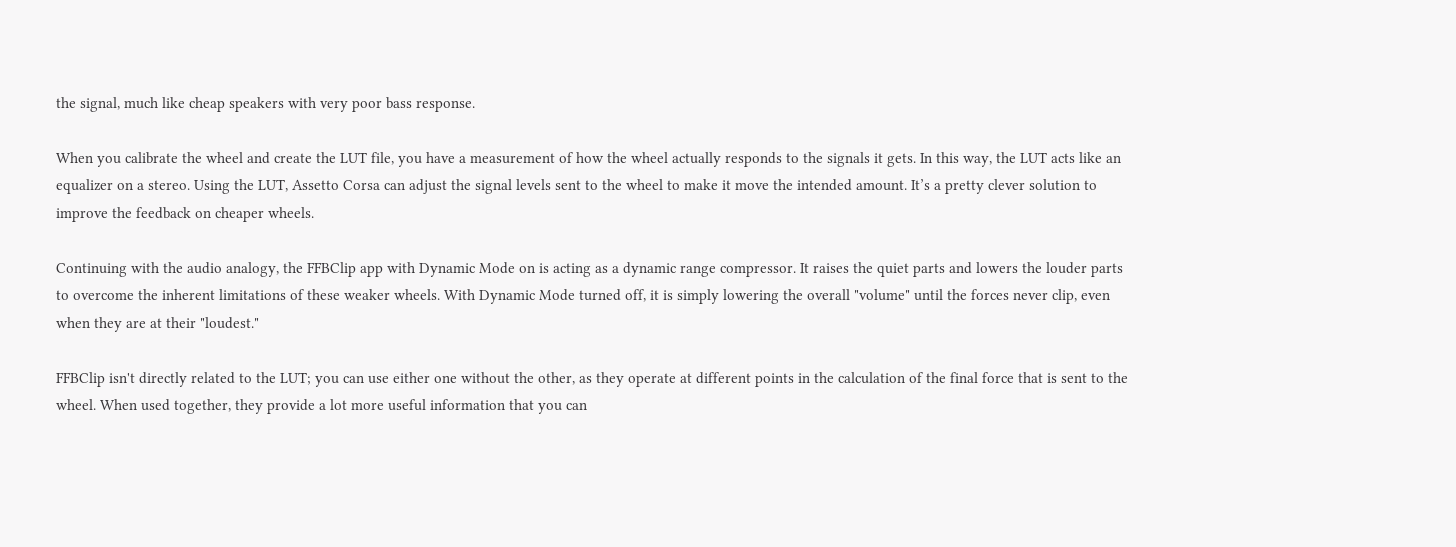the signal, much like cheap speakers with very poor bass response.

When you calibrate the wheel and create the LUT file, you have a measurement of how the wheel actually responds to the signals it gets. In this way, the LUT acts like an equalizer on a stereo. Using the LUT, Assetto Corsa can adjust the signal levels sent to the wheel to make it move the intended amount. It’s a pretty clever solution to improve the feedback on cheaper wheels.

Continuing with the audio analogy, the FFBClip app with Dynamic Mode on is acting as a dynamic range compressor. It raises the quiet parts and lowers the louder parts to overcome the inherent limitations of these weaker wheels. With Dynamic Mode turned off, it is simply lowering the overall "volume" until the forces never clip, even when they are at their "loudest."

FFBClip isn't directly related to the LUT; you can use either one without the other, as they operate at different points in the calculation of the final force that is sent to the wheel. When used together, they provide a lot more useful information that you can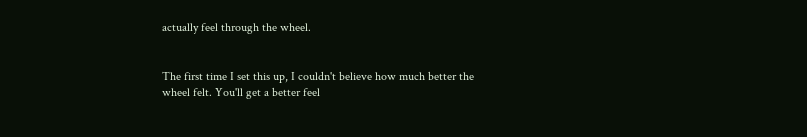actually feel through the wheel.


The first time I set this up, I couldn't believe how much better the wheel felt. You'll get a better feel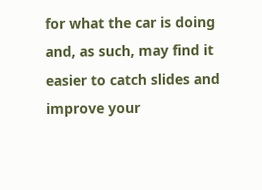for what the car is doing and, as such, may find it easier to catch slides and improve your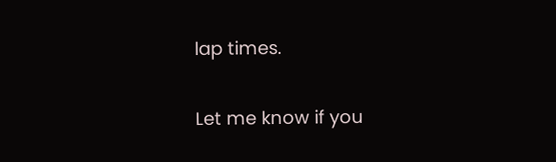lap times.

Let me know if you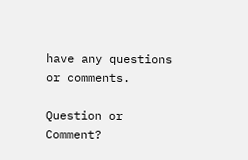have any questions or comments.

Question or Comment?